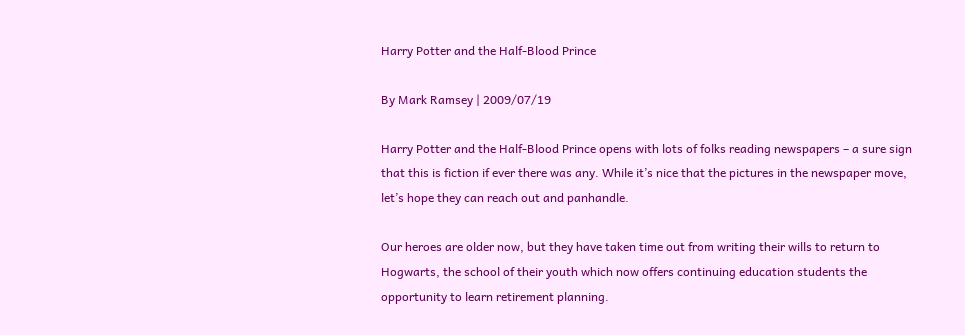Harry Potter and the Half-Blood Prince

By Mark Ramsey | 2009/07/19

Harry Potter and the Half-Blood Prince opens with lots of folks reading newspapers – a sure sign that this is fiction if ever there was any. While it’s nice that the pictures in the newspaper move, let’s hope they can reach out and panhandle.

Our heroes are older now, but they have taken time out from writing their wills to return to Hogwarts, the school of their youth which now offers continuing education students the opportunity to learn retirement planning.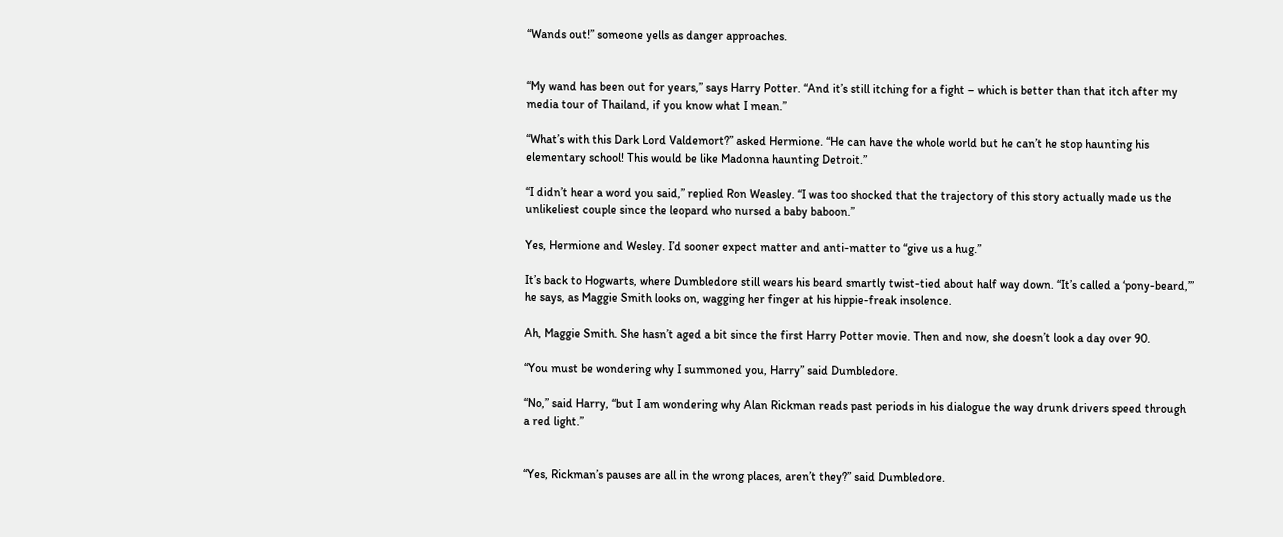“Wands out!” someone yells as danger approaches.


“My wand has been out for years,” says Harry Potter. “And it’s still itching for a fight – which is better than that itch after my media tour of Thailand, if you know what I mean.”

“What’s with this Dark Lord Valdemort?” asked Hermione. “He can have the whole world but he can’t he stop haunting his elementary school! This would be like Madonna haunting Detroit.”

“I didn’t hear a word you said,” replied Ron Weasley. “I was too shocked that the trajectory of this story actually made us the unlikeliest couple since the leopard who nursed a baby baboon.”

Yes, Hermione and Wesley. I’d sooner expect matter and anti-matter to “give us a hug.”

It’s back to Hogwarts, where Dumbledore still wears his beard smartly twist-tied about half way down. “It’s called a ‘pony-beard,’” he says, as Maggie Smith looks on, wagging her finger at his hippie-freak insolence.

Ah, Maggie Smith. She hasn’t aged a bit since the first Harry Potter movie. Then and now, she doesn’t look a day over 90.

“You must be wondering why I summoned you, Harry” said Dumbledore.

“No,” said Harry, “but I am wondering why Alan Rickman reads past periods in his dialogue the way drunk drivers speed through a red light.”


“Yes, Rickman’s pauses are all in the wrong places, aren’t they?” said Dumbledore.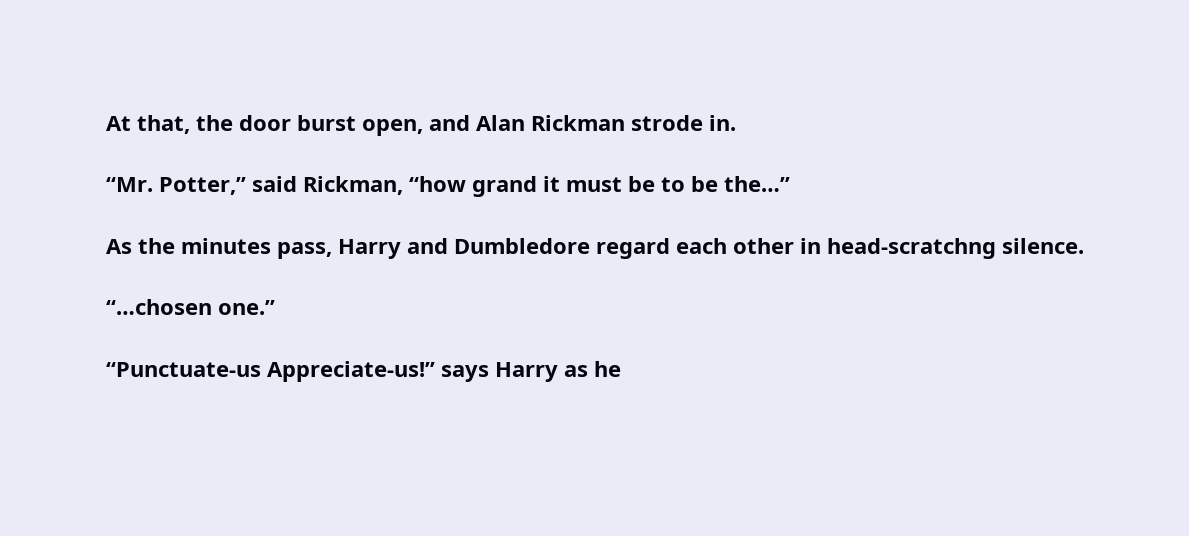At that, the door burst open, and Alan Rickman strode in.

“Mr. Potter,” said Rickman, “how grand it must be to be the…”

As the minutes pass, Harry and Dumbledore regard each other in head-scratchng silence.

“…chosen one.”

“Punctuate-us Appreciate-us!” says Harry as he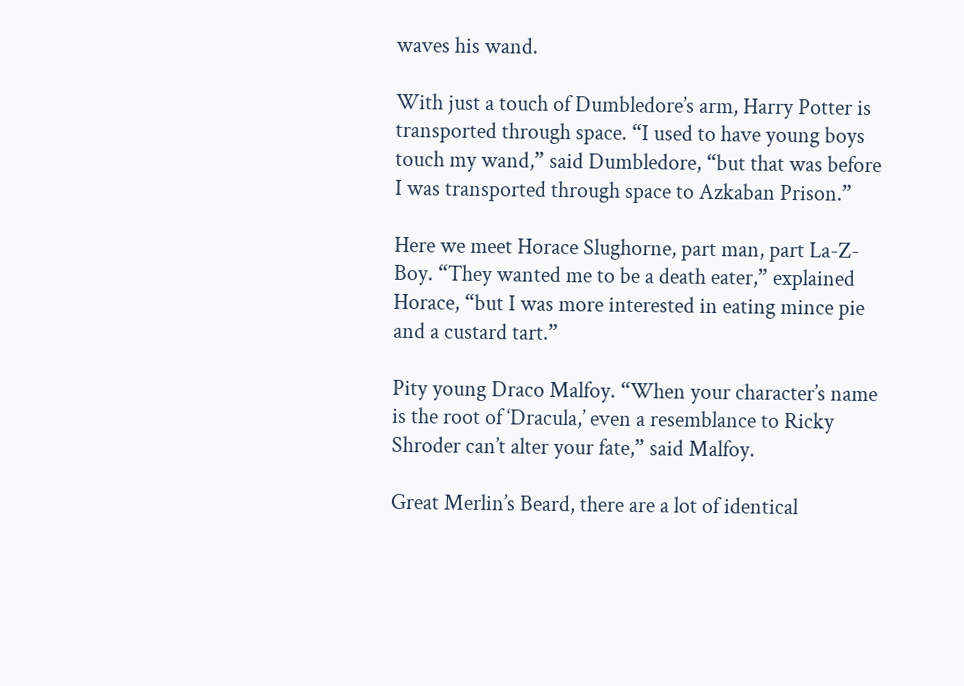waves his wand.

With just a touch of Dumbledore’s arm, Harry Potter is transported through space. “I used to have young boys touch my wand,” said Dumbledore, “but that was before I was transported through space to Azkaban Prison.”

Here we meet Horace Slughorne, part man, part La-Z-Boy. “They wanted me to be a death eater,” explained Horace, “but I was more interested in eating mince pie and a custard tart.”

Pity young Draco Malfoy. “When your character’s name is the root of ‘Dracula,’ even a resemblance to Ricky Shroder can’t alter your fate,” said Malfoy.

Great Merlin’s Beard, there are a lot of identical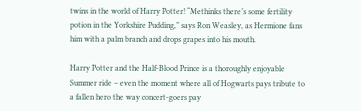twins in the world of Harry Potter! “Methinks there’s some fertility potion in the Yorkshire Pudding,” says Ron Weasley, as Hermione fans him with a palm branch and drops grapes into his mouth.

Harry Potter and the Half-Blood Prince is a thoroughly enjoyable Summer ride – even the moment where all of Hogwarts pays tribute to a fallen hero the way concert-goers pay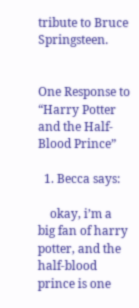tribute to Bruce Springsteen.


One Response to “Harry Potter and the Half-Blood Prince”

  1. Becca says:

    okay, i’m a big fan of harry potter, and the half-blood prince is one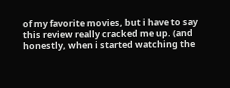of my favorite movies, but i have to say this review really cracked me up. (and honestly, when i started watching the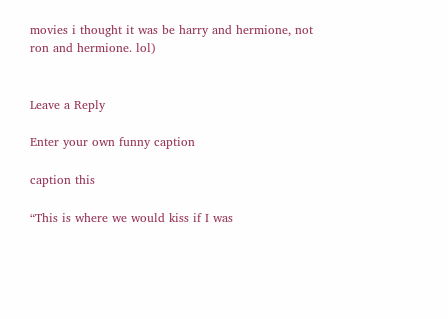movies i thought it was be harry and hermione, not ron and hermione. lol)


Leave a Reply

Enter your own funny caption

caption this

“This is where we would kiss if I was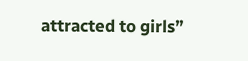attracted to girls”